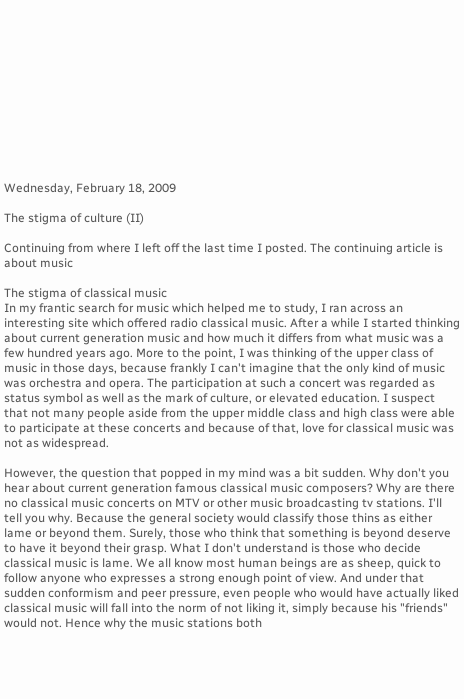Wednesday, February 18, 2009

The stigma of culture (II)

Continuing from where I left off the last time I posted. The continuing article is about music

The stigma of classical music
In my frantic search for music which helped me to study, I ran across an interesting site which offered radio classical music. After a while I started thinking about current generation music and how much it differs from what music was a few hundred years ago. More to the point, I was thinking of the upper class of music in those days, because frankly I can't imagine that the only kind of music was orchestra and opera. The participation at such a concert was regarded as status symbol as well as the mark of culture, or elevated education. I suspect that not many people aside from the upper middle class and high class were able to participate at these concerts and because of that, love for classical music was not as widespread.

However, the question that popped in my mind was a bit sudden. Why don't you hear about current generation famous classical music composers? Why are there no classical music concerts on MTV or other music broadcasting tv stations. I'll tell you why. Because the general society would classify those thins as either lame or beyond them. Surely, those who think that something is beyond deserve to have it beyond their grasp. What I don't understand is those who decide classical music is lame. We all know most human beings are as sheep, quick to follow anyone who expresses a strong enough point of view. And under that sudden conformism and peer pressure, even people who would have actually liked classical music will fall into the norm of not liking it, simply because his "friends" would not. Hence why the music stations both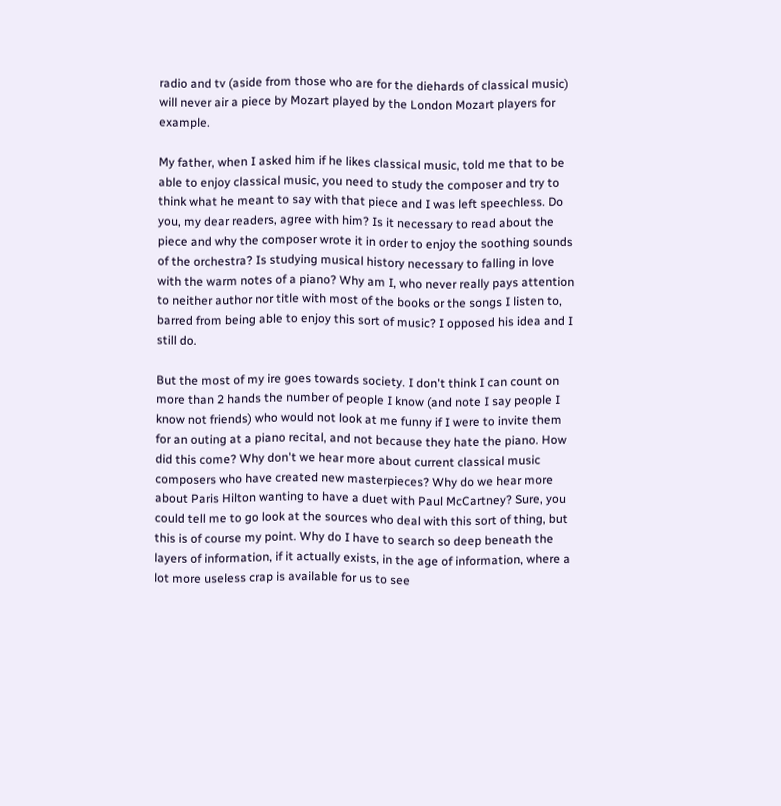radio and tv (aside from those who are for the diehards of classical music) will never air a piece by Mozart played by the London Mozart players for example.

My father, when I asked him if he likes classical music, told me that to be able to enjoy classical music, you need to study the composer and try to think what he meant to say with that piece and I was left speechless. Do you, my dear readers, agree with him? Is it necessary to read about the piece and why the composer wrote it in order to enjoy the soothing sounds of the orchestra? Is studying musical history necessary to falling in love with the warm notes of a piano? Why am I, who never really pays attention to neither author nor title with most of the books or the songs I listen to, barred from being able to enjoy this sort of music? I opposed his idea and I still do.

But the most of my ire goes towards society. I don't think I can count on more than 2 hands the number of people I know (and note I say people I know not friends) who would not look at me funny if I were to invite them for an outing at a piano recital, and not because they hate the piano. How did this come? Why don't we hear more about current classical music composers who have created new masterpieces? Why do we hear more about Paris Hilton wanting to have a duet with Paul McCartney? Sure, you could tell me to go look at the sources who deal with this sort of thing, but this is of course my point. Why do I have to search so deep beneath the layers of information, if it actually exists, in the age of information, where a lot more useless crap is available for us to see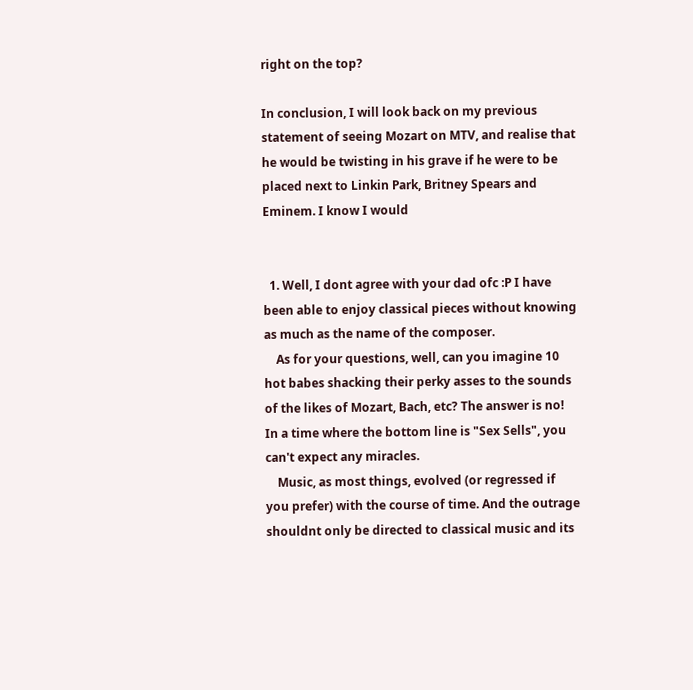right on the top?

In conclusion, I will look back on my previous statement of seeing Mozart on MTV, and realise that he would be twisting in his grave if he were to be placed next to Linkin Park, Britney Spears and Eminem. I know I would


  1. Well, I dont agree with your dad ofc :P I have been able to enjoy classical pieces without knowing as much as the name of the composer.
    As for your questions, well, can you imagine 10 hot babes shacking their perky asses to the sounds of the likes of Mozart, Bach, etc? The answer is no! In a time where the bottom line is "Sex Sells", you can't expect any miracles.
    Music, as most things, evolved (or regressed if you prefer) with the course of time. And the outrage shouldnt only be directed to classical music and its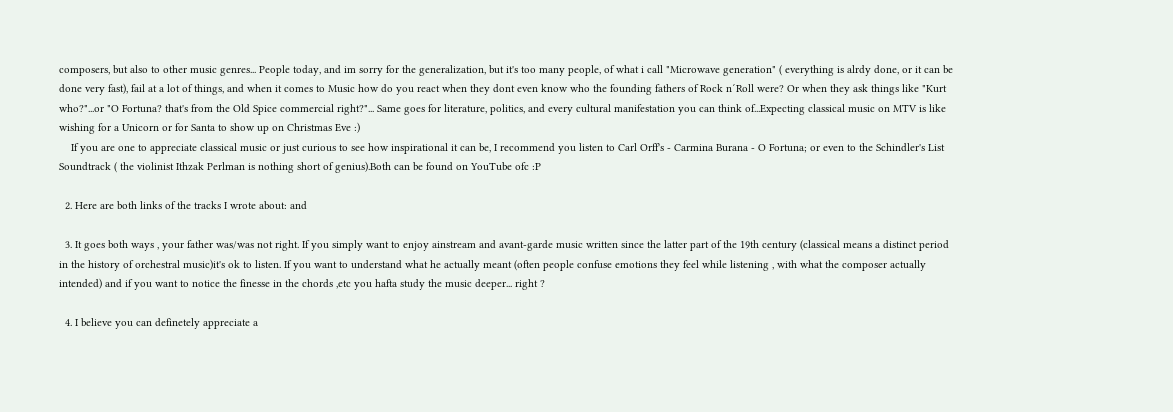composers, but also to other music genres... People today, and im sorry for the generalization, but it's too many people, of what i call "Microwave generation" ( everything is alrdy done, or it can be done very fast), fail at a lot of things, and when it comes to Music how do you react when they dont even know who the founding fathers of Rock n´Roll were? Or when they ask things like "Kurt who?"...or "O Fortuna? that's from the Old Spice commercial right?"... Same goes for literature, politics, and every cultural manifestation you can think of...Expecting classical music on MTV is like wishing for a Unicorn or for Santa to show up on Christmas Eve :)
    If you are one to appreciate classical music or just curious to see how inspirational it can be, I recommend you listen to Carl Orff's - Carmina Burana - O Fortuna; or even to the Schindler's List Soundtrack ( the violinist Ithzak Perlman is nothing short of genius).Both can be found on YouTube ofc :P

  2. Here are both links of the tracks I wrote about: and

  3. It goes both ways , your father was/was not right. If you simply want to enjoy ainstream and avant-garde music written since the latter part of the 19th century (classical means a distinct period in the history of orchestral music)it's ok to listen. If you want to understand what he actually meant (often people confuse emotions they feel while listening , with what the composer actually intended) and if you want to notice the finesse in the chords ,etc you hafta study the music deeper... right ?

  4. I believe you can definetely appreciate a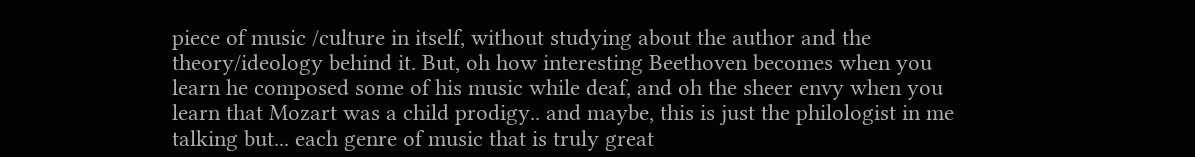piece of music /culture in itself, without studying about the author and the theory/ideology behind it. But, oh how interesting Beethoven becomes when you learn he composed some of his music while deaf, and oh the sheer envy when you learn that Mozart was a child prodigy.. and maybe, this is just the philologist in me talking but... each genre of music that is truly great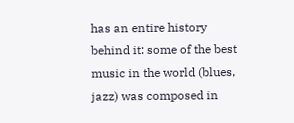has an entire history behind it: some of the best music in the world (blues, jazz) was composed in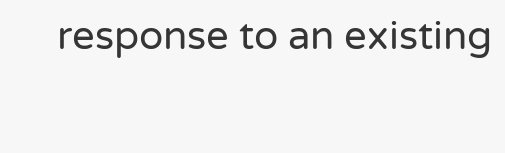response to an existing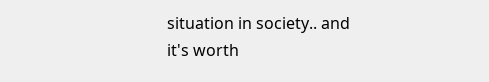situation in society.. and it's worth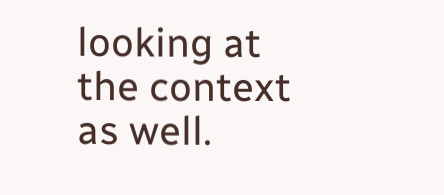looking at the context as well.